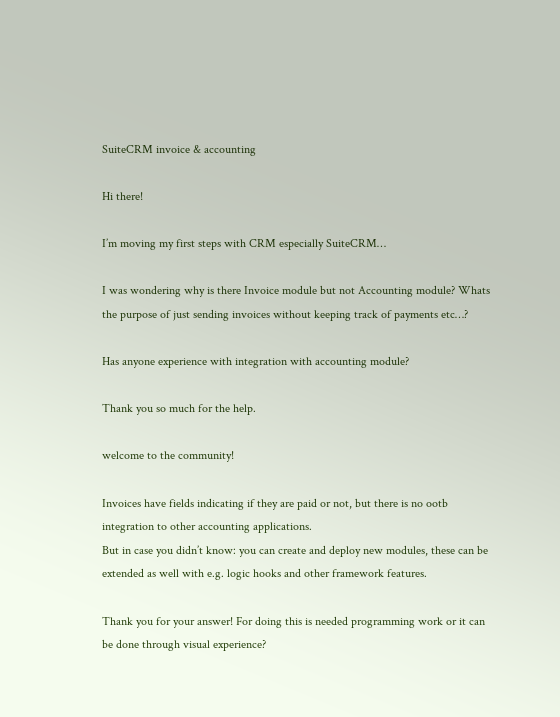SuiteCRM invoice & accounting

Hi there!

I’m moving my first steps with CRM especially SuiteCRM…

I was wondering why is there Invoice module but not Accounting module? Whats the purpose of just sending invoices without keeping track of payments etc…?

Has anyone experience with integration with accounting module?

Thank you so much for the help.

welcome to the community!

Invoices have fields indicating if they are paid or not, but there is no ootb integration to other accounting applications.
But in case you didn’t know: you can create and deploy new modules, these can be extended as well with e.g. logic hooks and other framework features.

Thank you for your answer! For doing this is needed programming work or it can be done through visual experience?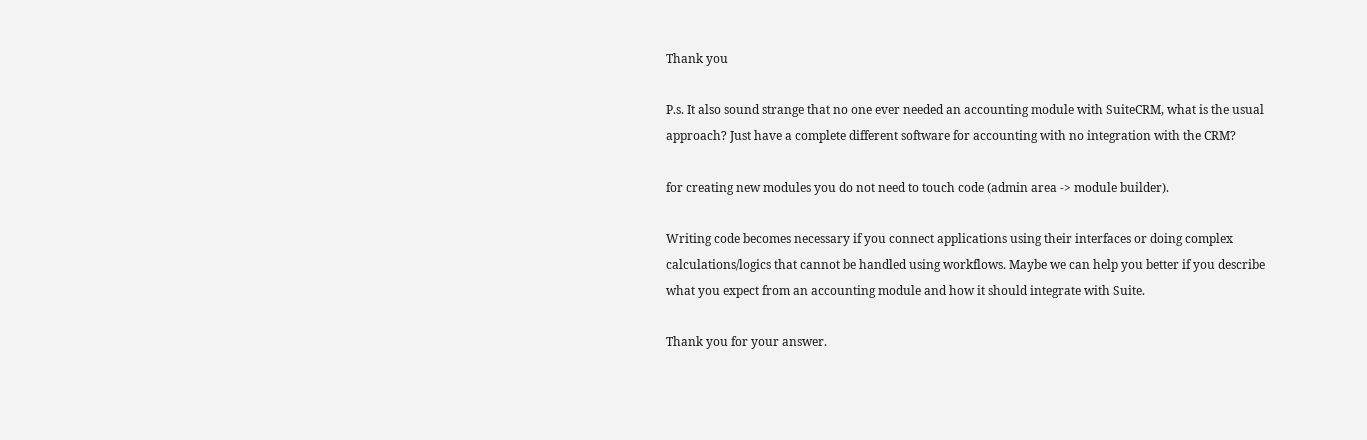Thank you

P.s. It also sound strange that no one ever needed an accounting module with SuiteCRM, what is the usual approach? Just have a complete different software for accounting with no integration with the CRM?

for creating new modules you do not need to touch code (admin area -> module builder).

Writing code becomes necessary if you connect applications using their interfaces or doing complex calculations/logics that cannot be handled using workflows. Maybe we can help you better if you describe what you expect from an accounting module and how it should integrate with Suite.

Thank you for your answer.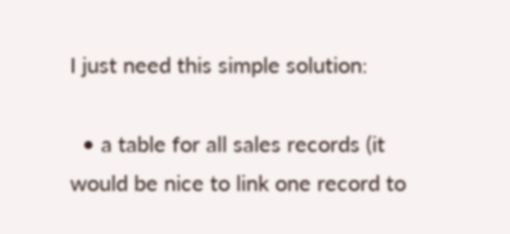I just need this simple solution:

  • a table for all sales records (it would be nice to link one record to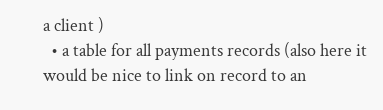a client )
  • a table for all payments records (also here it would be nice to link on record to an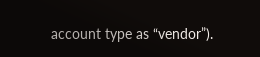account type as “vendor”).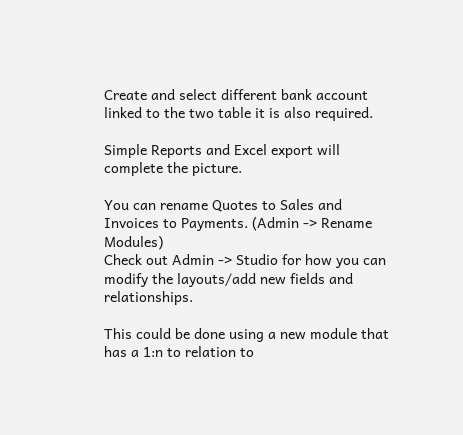Create and select different bank account linked to the two table it is also required.

Simple Reports and Excel export will complete the picture.

You can rename Quotes to Sales and Invoices to Payments. (Admin -> Rename Modules)
Check out Admin -> Studio for how you can modify the layouts/add new fields and relationships.

This could be done using a new module that has a 1:n to relation to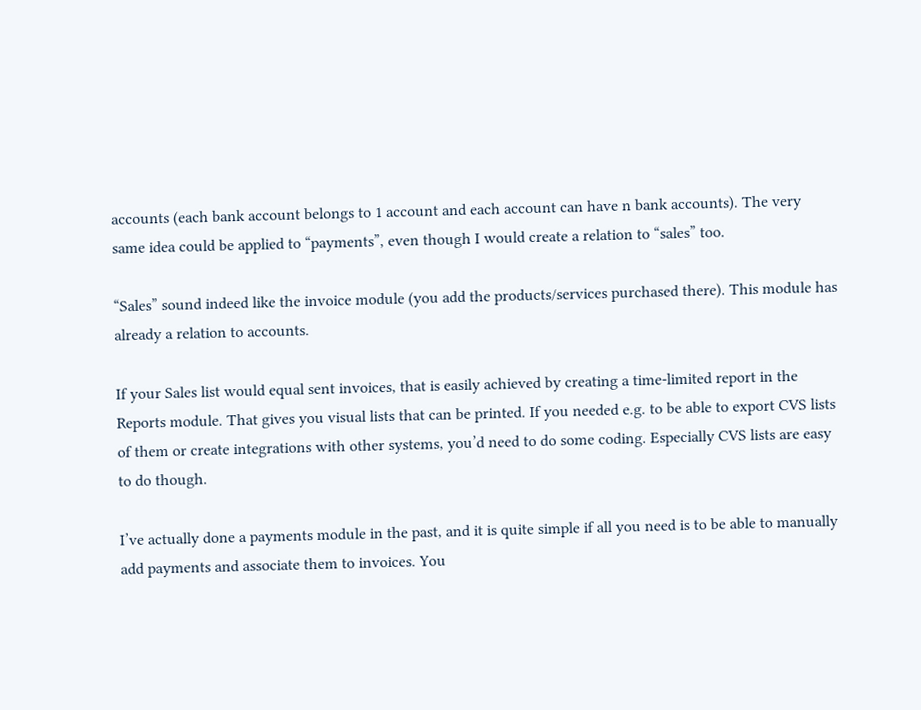accounts (each bank account belongs to 1 account and each account can have n bank accounts). The very same idea could be applied to “payments”, even though I would create a relation to “sales” too.

“Sales” sound indeed like the invoice module (you add the products/services purchased there). This module has already a relation to accounts.

If your Sales list would equal sent invoices, that is easily achieved by creating a time-limited report in the Reports module. That gives you visual lists that can be printed. If you needed e.g. to be able to export CVS lists of them or create integrations with other systems, you’d need to do some coding. Especially CVS lists are easy to do though.

I’ve actually done a payments module in the past, and it is quite simple if all you need is to be able to manually add payments and associate them to invoices. You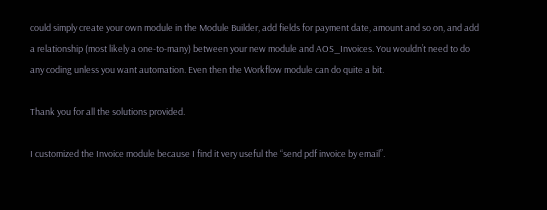could simply create your own module in the Module Builder, add fields for payment date, amount and so on, and add a relationship (most likely a one-to-many) between your new module and AOS_Invoices. You wouldn’t need to do any coding unless you want automation. Even then the Workflow module can do quite a bit.

Thank you for all the solutions provided.

I customized the Invoice module because I find it very useful the “send pdf invoice by email”.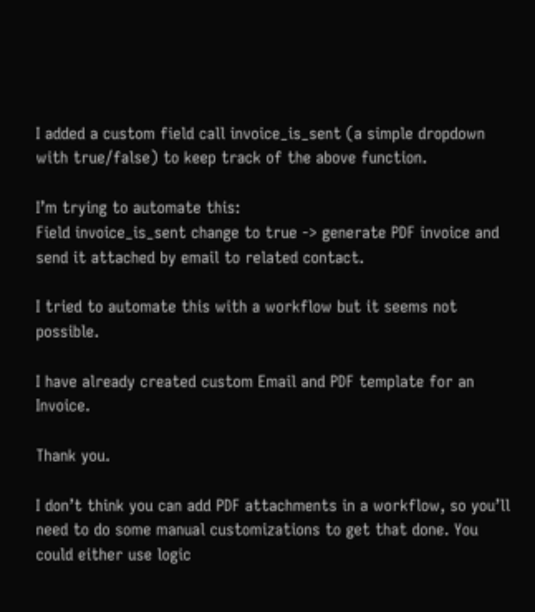I added a custom field call invoice_is_sent (a simple dropdown with true/false) to keep track of the above function.

I’m trying to automate this:
Field invoice_is_sent change to true -> generate PDF invoice and send it attached by email to related contact.

I tried to automate this with a workflow but it seems not possible.

I have already created custom Email and PDF template for an Invoice.

Thank you.

I don’t think you can add PDF attachments in a workflow, so you’ll need to do some manual customizations to get that done. You could either use logic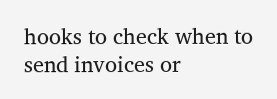hooks to check when to send invoices or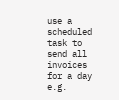use a scheduled task to send all invoices for a day e.g.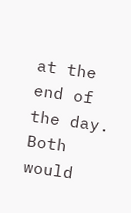at the end of the day. Both would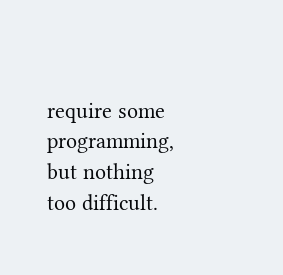require some programming, but nothing too difficult.